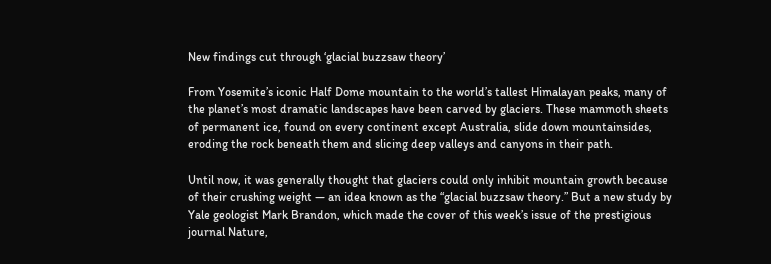New findings cut through ‘glacial buzzsaw theory’

From Yosemite’s iconic Half Dome mountain to the world’s tallest Himalayan peaks, many of the planet’s most dramatic landscapes have been carved by glaciers. These mammoth sheets of permanent ice, found on every continent except Australia, slide down mountainsides, eroding the rock beneath them and slicing deep valleys and canyons in their path.

Until now, it was generally thought that glaciers could only inhibit mountain growth because of their crushing weight — an idea known as the “glacial buzzsaw theory.” But a new study by Yale geologist Mark Brandon, which made the cover of this week’s issue of the prestigious journal Nature,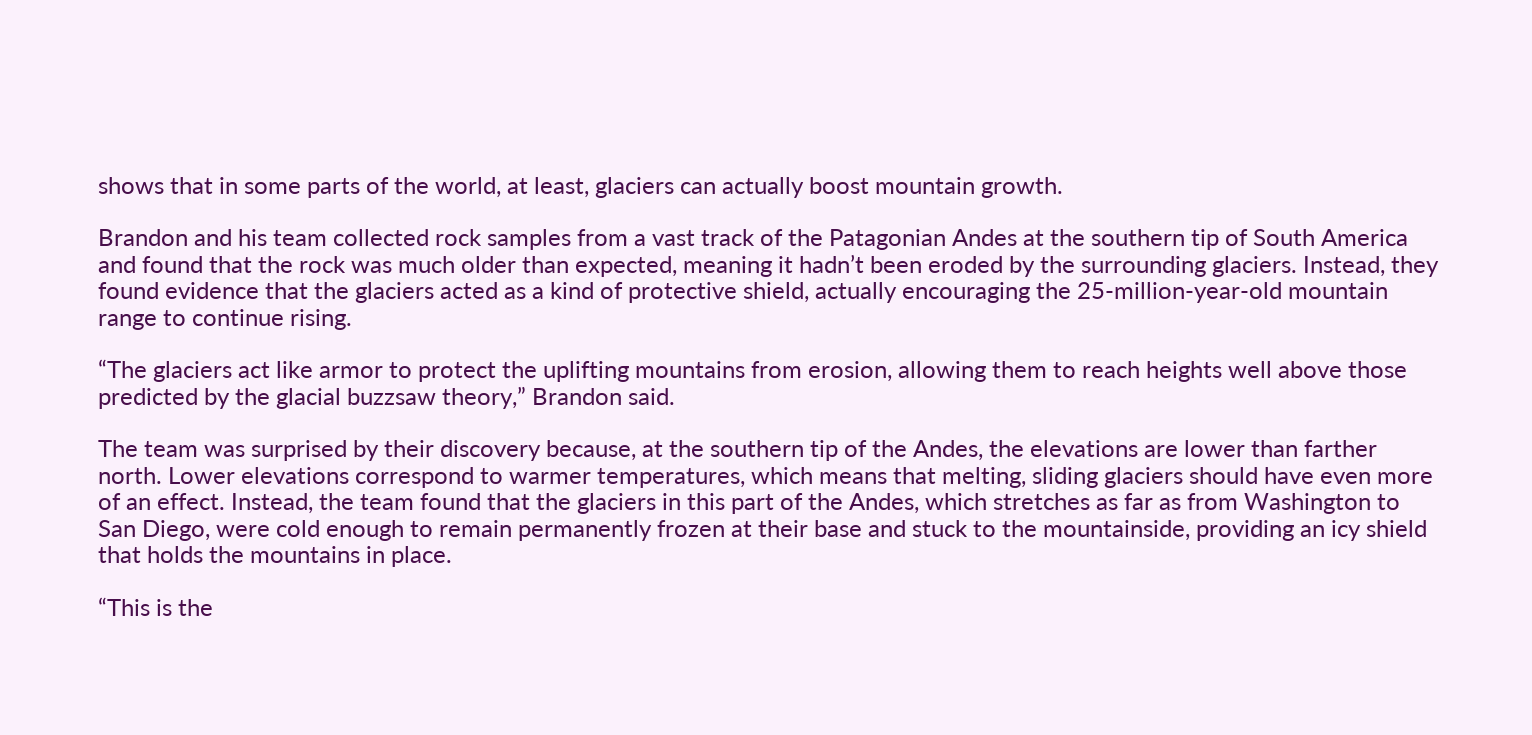shows that in some parts of the world, at least, glaciers can actually boost mountain growth.

Brandon and his team collected rock samples from a vast track of the Patagonian Andes at the southern tip of South America and found that the rock was much older than expected, meaning it hadn’t been eroded by the surrounding glaciers. Instead, they found evidence that the glaciers acted as a kind of protective shield, actually encouraging the 25-million-year-old mountain range to continue rising.

“The glaciers act like armor to protect the uplifting mountains from erosion, allowing them to reach heights well above those predicted by the glacial buzzsaw theory,” Brandon said.

The team was surprised by their discovery because, at the southern tip of the Andes, the elevations are lower than farther north. Lower elevations correspond to warmer temperatures, which means that melting, sliding glaciers should have even more of an effect. Instead, the team found that the glaciers in this part of the Andes, which stretches as far as from Washington to San Diego, were cold enough to remain permanently frozen at their base and stuck to the mountainside, providing an icy shield that holds the mountains in place.

“This is the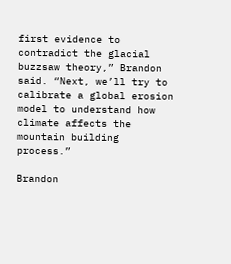first evidence to contradict the glacial buzzsaw theory,” Brandon said. “Next, we’ll try to calibrate a global erosion model to understand how climate affects the mountain building process.”

Brandon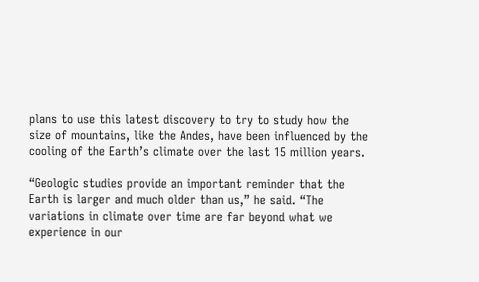plans to use this latest discovery to try to study how the size of mountains, like the Andes, have been influenced by the cooling of the Earth’s climate over the last 15 million years.

“Geologic studies provide an important reminder that the Earth is larger and much older than us,” he said. “The variations in climate over time are far beyond what we experience in our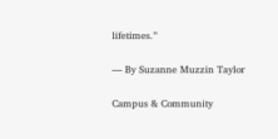lifetimes.”

— By Suzanne Muzzin Taylor

Campus & Community